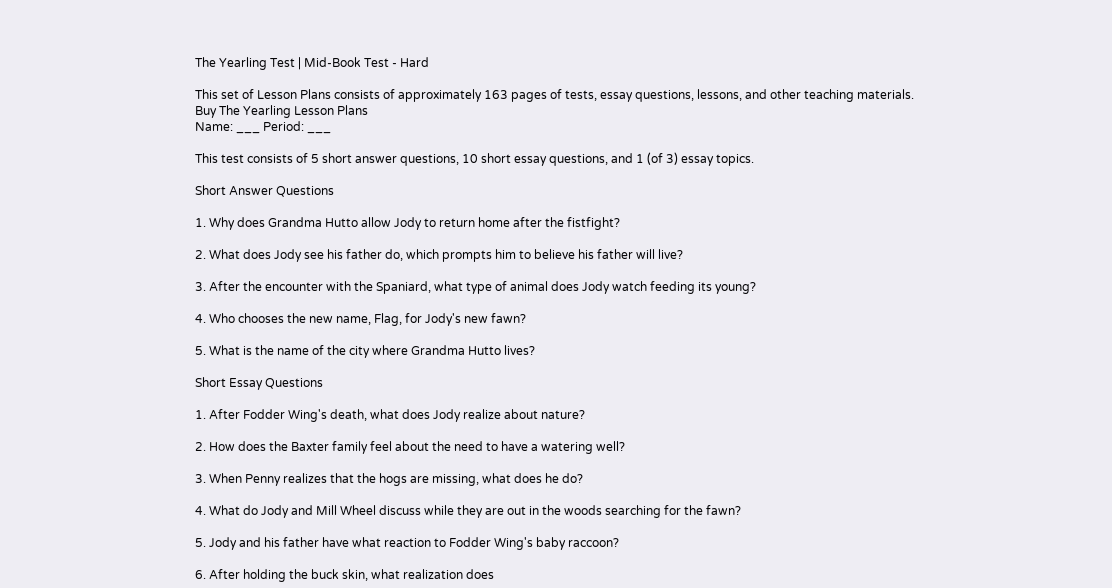The Yearling Test | Mid-Book Test - Hard

This set of Lesson Plans consists of approximately 163 pages of tests, essay questions, lessons, and other teaching materials.
Buy The Yearling Lesson Plans
Name: ___ Period: ___

This test consists of 5 short answer questions, 10 short essay questions, and 1 (of 3) essay topics.

Short Answer Questions

1. Why does Grandma Hutto allow Jody to return home after the fistfight?

2. What does Jody see his father do, which prompts him to believe his father will live?

3. After the encounter with the Spaniard, what type of animal does Jody watch feeding its young?

4. Who chooses the new name, Flag, for Jody's new fawn?

5. What is the name of the city where Grandma Hutto lives?

Short Essay Questions

1. After Fodder Wing's death, what does Jody realize about nature?

2. How does the Baxter family feel about the need to have a watering well?

3. When Penny realizes that the hogs are missing, what does he do?

4. What do Jody and Mill Wheel discuss while they are out in the woods searching for the fawn?

5. Jody and his father have what reaction to Fodder Wing's baby raccoon?

6. After holding the buck skin, what realization does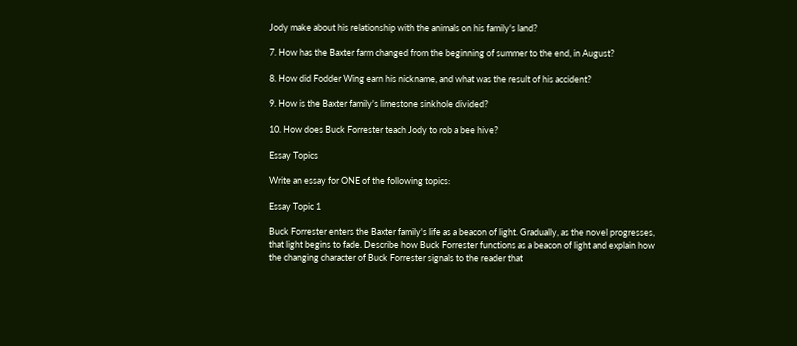Jody make about his relationship with the animals on his family's land?

7. How has the Baxter farm changed from the beginning of summer to the end, in August?

8. How did Fodder Wing earn his nickname, and what was the result of his accident?

9. How is the Baxter family's limestone sinkhole divided?

10. How does Buck Forrester teach Jody to rob a bee hive?

Essay Topics

Write an essay for ONE of the following topics:

Essay Topic 1

Buck Forrester enters the Baxter family's life as a beacon of light. Gradually, as the novel progresses, that light begins to fade. Describe how Buck Forrester functions as a beacon of light and explain how the changing character of Buck Forrester signals to the reader that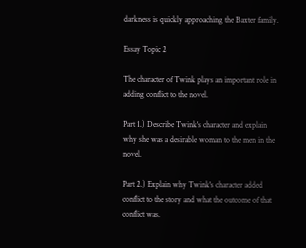darkness is quickly approaching the Baxter family.

Essay Topic 2

The character of Twink plays an important role in adding conflict to the novel.

Part 1.) Describe Twink's character and explain why she was a desirable woman to the men in the novel.

Part 2.) Explain why Twink's character added conflict to the story and what the outcome of that conflict was.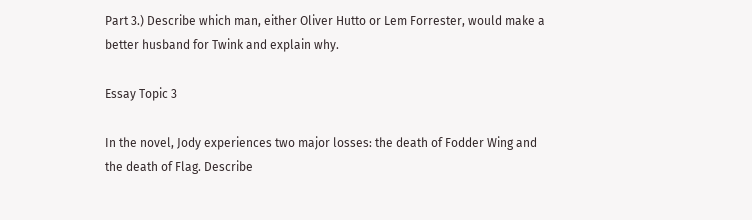Part 3.) Describe which man, either Oliver Hutto or Lem Forrester, would make a better husband for Twink and explain why.

Essay Topic 3

In the novel, Jody experiences two major losses: the death of Fodder Wing and the death of Flag. Describe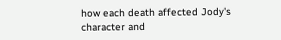how each death affected Jody's character and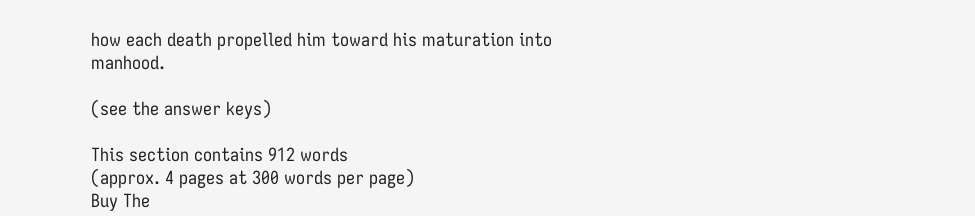how each death propelled him toward his maturation into manhood.

(see the answer keys)

This section contains 912 words
(approx. 4 pages at 300 words per page)
Buy The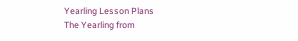Yearling Lesson Plans
The Yearling from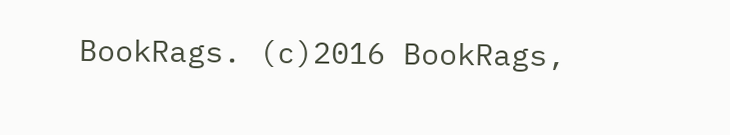BookRags. (c)2016 BookRags,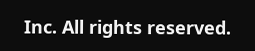Inc. All rights reserved.